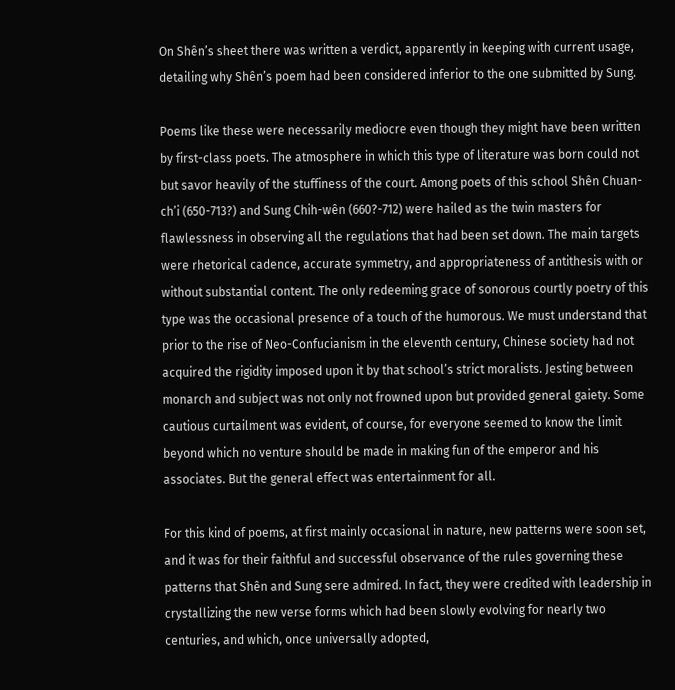On Shên’s sheet there was written a verdict, apparently in keeping with current usage, detailing why Shên’s poem had been considered inferior to the one submitted by Sung.

Poems like these were necessarily mediocre even though they might have been written by first-class poets. The atmosphere in which this type of literature was born could not but savor heavily of the stuffiness of the court. Among poets of this school Shên Chuan-ch’i (650-713?) and Sung Chih-wên (660?-712) were hailed as the twin masters for flawlessness in observing all the regulations that had been set down. The main targets were rhetorical cadence, accurate symmetry, and appropriateness of antithesis with or without substantial content. The only redeeming grace of sonorous courtly poetry of this type was the occasional presence of a touch of the humorous. We must understand that prior to the rise of Neo-Confucianism in the eleventh century, Chinese society had not acquired the rigidity imposed upon it by that school’s strict moralists. Jesting between monarch and subject was not only not frowned upon but provided general gaiety. Some cautious curtailment was evident, of course, for everyone seemed to know the limit beyond which no venture should be made in making fun of the emperor and his associates. But the general effect was entertainment for all.

For this kind of poems, at first mainly occasional in nature, new patterns were soon set, and it was for their faithful and successful observance of the rules governing these patterns that Shên and Sung sere admired. In fact, they were credited with leadership in crystallizing the new verse forms which had been slowly evolving for nearly two centuries, and which, once universally adopted,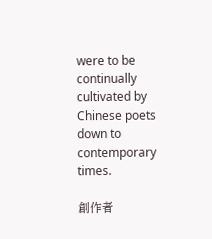were to be continually cultivated by Chinese poets down to contemporary times.

創作者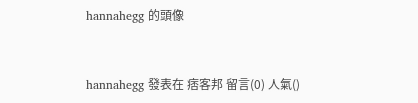hannahegg 的頭像


hannahegg 發表在 痞客邦 留言(0) 人氣()